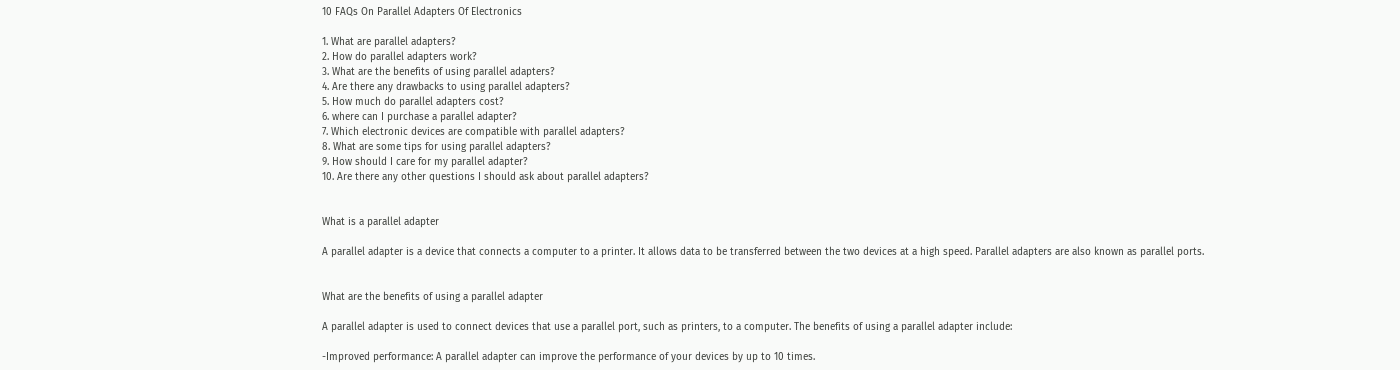10 FAQs On Parallel Adapters Of Electronics

1. What are parallel adapters?
2. How do parallel adapters work?
3. What are the benefits of using parallel adapters?
4. Are there any drawbacks to using parallel adapters?
5. How much do parallel adapters cost?
6. where can I purchase a parallel adapter?
7. Which electronic devices are compatible with parallel adapters?
8. What are some tips for using parallel adapters?
9. How should I care for my parallel adapter?
10. Are there any other questions I should ask about parallel adapters?


What is a parallel adapter

A parallel adapter is a device that connects a computer to a printer. It allows data to be transferred between the two devices at a high speed. Parallel adapters are also known as parallel ports.


What are the benefits of using a parallel adapter

A parallel adapter is used to connect devices that use a parallel port, such as printers, to a computer. The benefits of using a parallel adapter include:

-Improved performance: A parallel adapter can improve the performance of your devices by up to 10 times.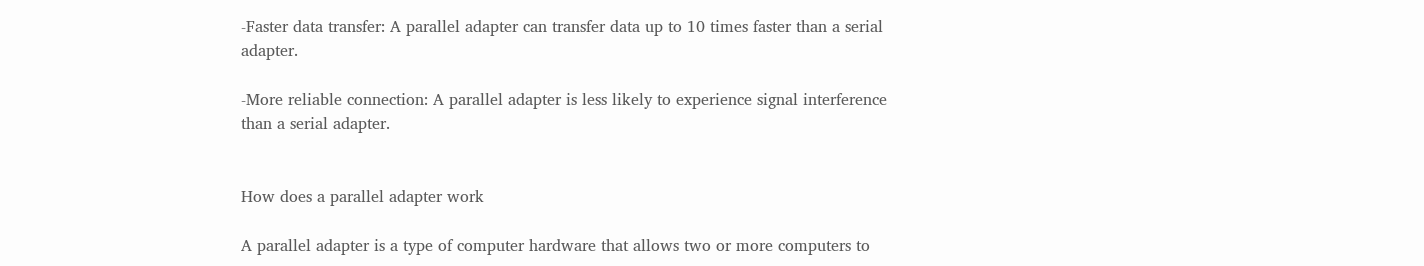-Faster data transfer: A parallel adapter can transfer data up to 10 times faster than a serial adapter.

-More reliable connection: A parallel adapter is less likely to experience signal interference than a serial adapter.


How does a parallel adapter work

A parallel adapter is a type of computer hardware that allows two or more computers to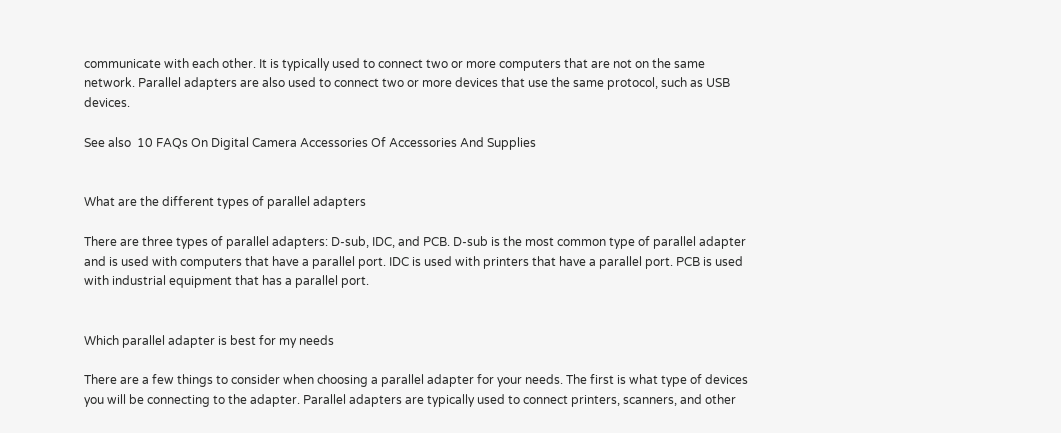communicate with each other. It is typically used to connect two or more computers that are not on the same network. Parallel adapters are also used to connect two or more devices that use the same protocol, such as USB devices.

See also  10 FAQs On Digital Camera Accessories Of Accessories And Supplies


What are the different types of parallel adapters

There are three types of parallel adapters: D-sub, IDC, and PCB. D-sub is the most common type of parallel adapter and is used with computers that have a parallel port. IDC is used with printers that have a parallel port. PCB is used with industrial equipment that has a parallel port.


Which parallel adapter is best for my needs

There are a few things to consider when choosing a parallel adapter for your needs. The first is what type of devices you will be connecting to the adapter. Parallel adapters are typically used to connect printers, scanners, and other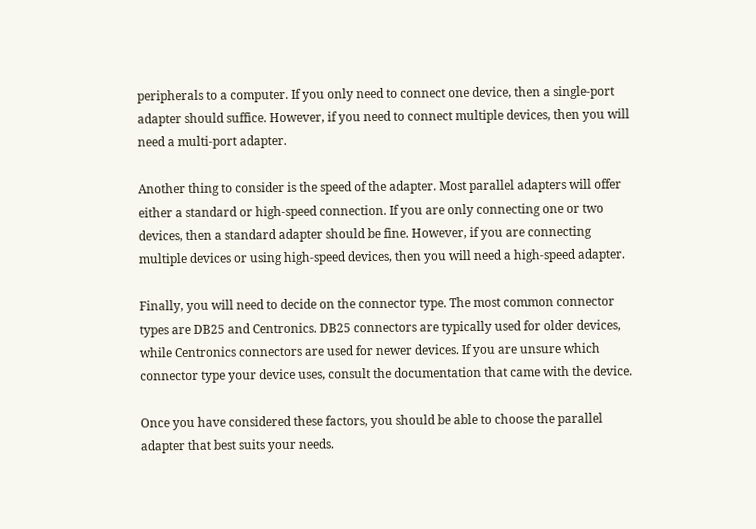peripherals to a computer. If you only need to connect one device, then a single-port adapter should suffice. However, if you need to connect multiple devices, then you will need a multi-port adapter.

Another thing to consider is the speed of the adapter. Most parallel adapters will offer either a standard or high-speed connection. If you are only connecting one or two devices, then a standard adapter should be fine. However, if you are connecting multiple devices or using high-speed devices, then you will need a high-speed adapter.

Finally, you will need to decide on the connector type. The most common connector types are DB25 and Centronics. DB25 connectors are typically used for older devices, while Centronics connectors are used for newer devices. If you are unsure which connector type your device uses, consult the documentation that came with the device.

Once you have considered these factors, you should be able to choose the parallel adapter that best suits your needs.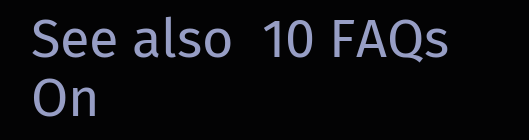See also  10 FAQs On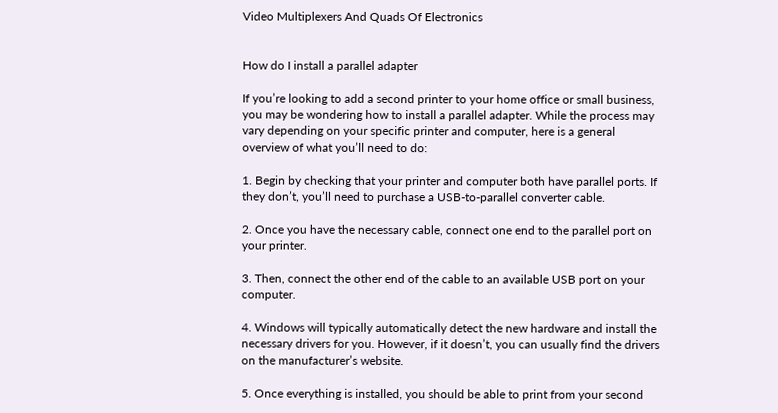Video Multiplexers And Quads Of Electronics


How do I install a parallel adapter

If you’re looking to add a second printer to your home office or small business, you may be wondering how to install a parallel adapter. While the process may vary depending on your specific printer and computer, here is a general overview of what you’ll need to do:

1. Begin by checking that your printer and computer both have parallel ports. If they don’t, you’ll need to purchase a USB-to-parallel converter cable.

2. Once you have the necessary cable, connect one end to the parallel port on your printer.

3. Then, connect the other end of the cable to an available USB port on your computer.

4. Windows will typically automatically detect the new hardware and install the necessary drivers for you. However, if it doesn’t, you can usually find the drivers on the manufacturer’s website.

5. Once everything is installed, you should be able to print from your second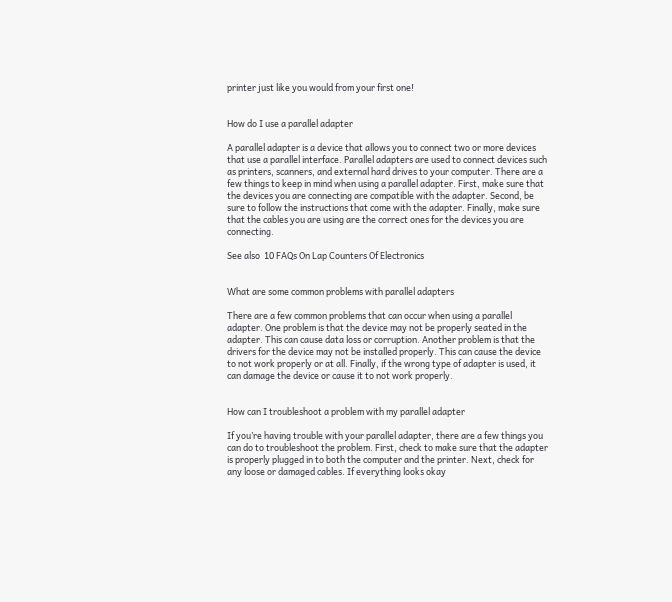printer just like you would from your first one!


How do I use a parallel adapter

A parallel adapter is a device that allows you to connect two or more devices that use a parallel interface. Parallel adapters are used to connect devices such as printers, scanners, and external hard drives to your computer. There are a few things to keep in mind when using a parallel adapter. First, make sure that the devices you are connecting are compatible with the adapter. Second, be sure to follow the instructions that come with the adapter. Finally, make sure that the cables you are using are the correct ones for the devices you are connecting.

See also  10 FAQs On Lap Counters Of Electronics


What are some common problems with parallel adapters

There are a few common problems that can occur when using a parallel adapter. One problem is that the device may not be properly seated in the adapter. This can cause data loss or corruption. Another problem is that the drivers for the device may not be installed properly. This can cause the device to not work properly or at all. Finally, if the wrong type of adapter is used, it can damage the device or cause it to not work properly.


How can I troubleshoot a problem with my parallel adapter

If you’re having trouble with your parallel adapter, there are a few things you can do to troubleshoot the problem. First, check to make sure that the adapter is properly plugged in to both the computer and the printer. Next, check for any loose or damaged cables. If everything looks okay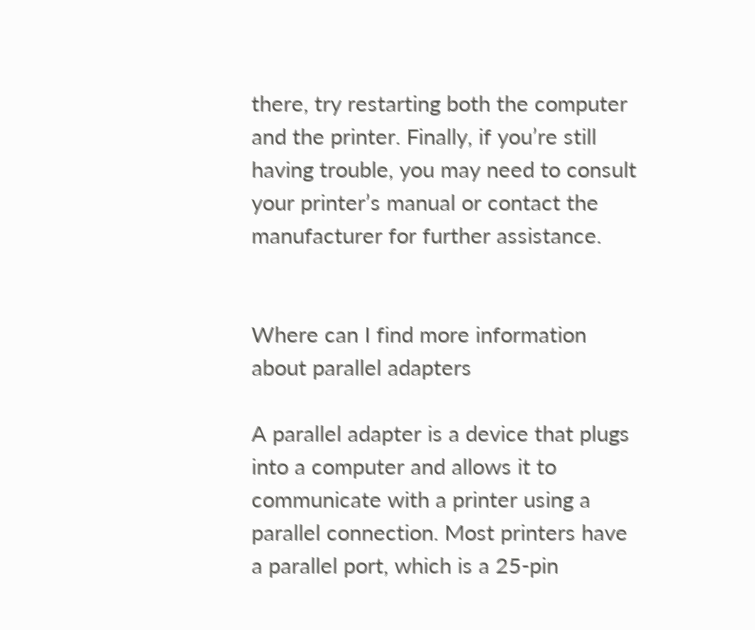there, try restarting both the computer and the printer. Finally, if you’re still having trouble, you may need to consult your printer’s manual or contact the manufacturer for further assistance.


Where can I find more information about parallel adapters

A parallel adapter is a device that plugs into a computer and allows it to communicate with a printer using a parallel connection. Most printers have a parallel port, which is a 25-pin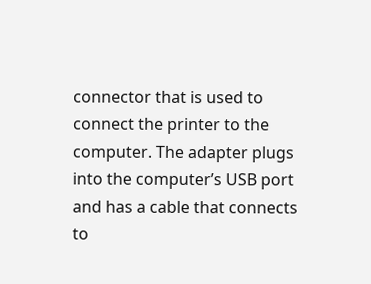connector that is used to connect the printer to the computer. The adapter plugs into the computer’s USB port and has a cable that connects to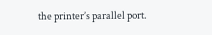the printer’s parallel port.